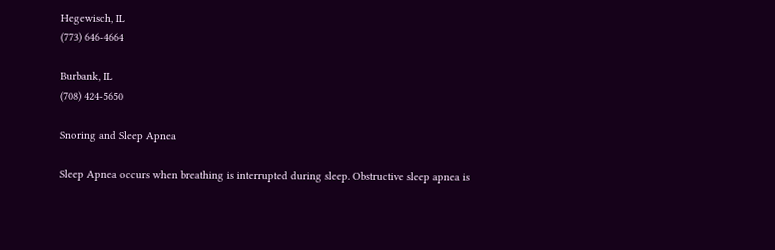Hegewisch, IL
(773) 646-4664

Burbank, IL
(708) 424-5650

Snoring and Sleep Apnea

Sleep Apnea occurs when breathing is interrupted during sleep. Obstructive sleep apnea is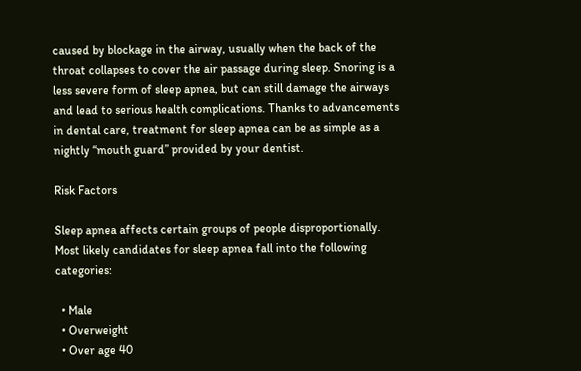caused by blockage in the airway, usually when the back of the throat collapses to cover the air passage during sleep. Snoring is a less severe form of sleep apnea, but can still damage the airways and lead to serious health complications. Thanks to advancements in dental care, treatment for sleep apnea can be as simple as a nightly “mouth guard” provided by your dentist.

Risk Factors

Sleep apnea affects certain groups of people disproportionally. Most likely candidates for sleep apnea fall into the following categories:

  • Male
  • Overweight
  • Over age 40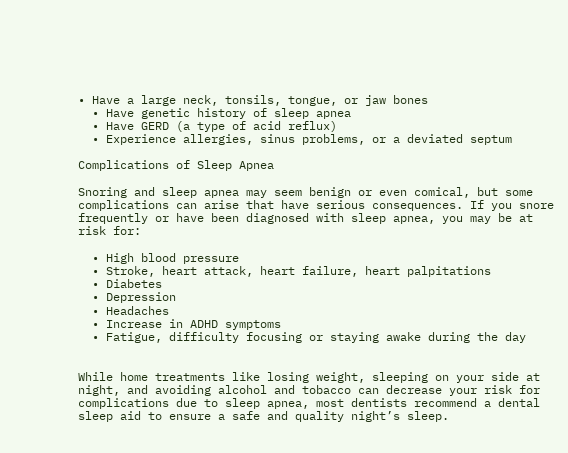• Have a large neck, tonsils, tongue, or jaw bones
  • Have genetic history of sleep apnea
  • Have GERD (a type of acid reflux)
  • Experience allergies, sinus problems, or a deviated septum

Complications of Sleep Apnea

Snoring and sleep apnea may seem benign or even comical, but some complications can arise that have serious consequences. If you snore frequently or have been diagnosed with sleep apnea, you may be at risk for:

  • High blood pressure
  • Stroke, heart attack, heart failure, heart palpitations
  • Diabetes
  • Depression
  • Headaches
  • Increase in ADHD symptoms
  • Fatigue, difficulty focusing or staying awake during the day


While home treatments like losing weight, sleeping on your side at night, and avoiding alcohol and tobacco can decrease your risk for complications due to sleep apnea, most dentists recommend a dental sleep aid to ensure a safe and quality night’s sleep.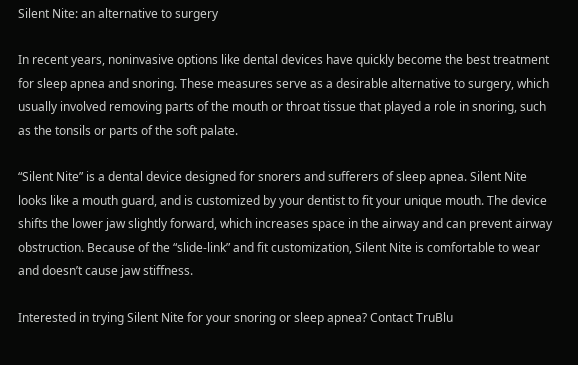Silent Nite: an alternative to surgery

In recent years, noninvasive options like dental devices have quickly become the best treatment for sleep apnea and snoring. These measures serve as a desirable alternative to surgery, which usually involved removing parts of the mouth or throat tissue that played a role in snoring, such as the tonsils or parts of the soft palate.

“Silent Nite” is a dental device designed for snorers and sufferers of sleep apnea. Silent Nite looks like a mouth guard, and is customized by your dentist to fit your unique mouth. The device shifts the lower jaw slightly forward, which increases space in the airway and can prevent airway obstruction. Because of the “slide-link” and fit customization, Silent Nite is comfortable to wear and doesn’t cause jaw stiffness.

Interested in trying Silent Nite for your snoring or sleep apnea? Contact TruBlu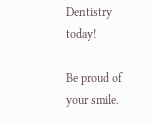Dentistry today!

Be proud of your smile.